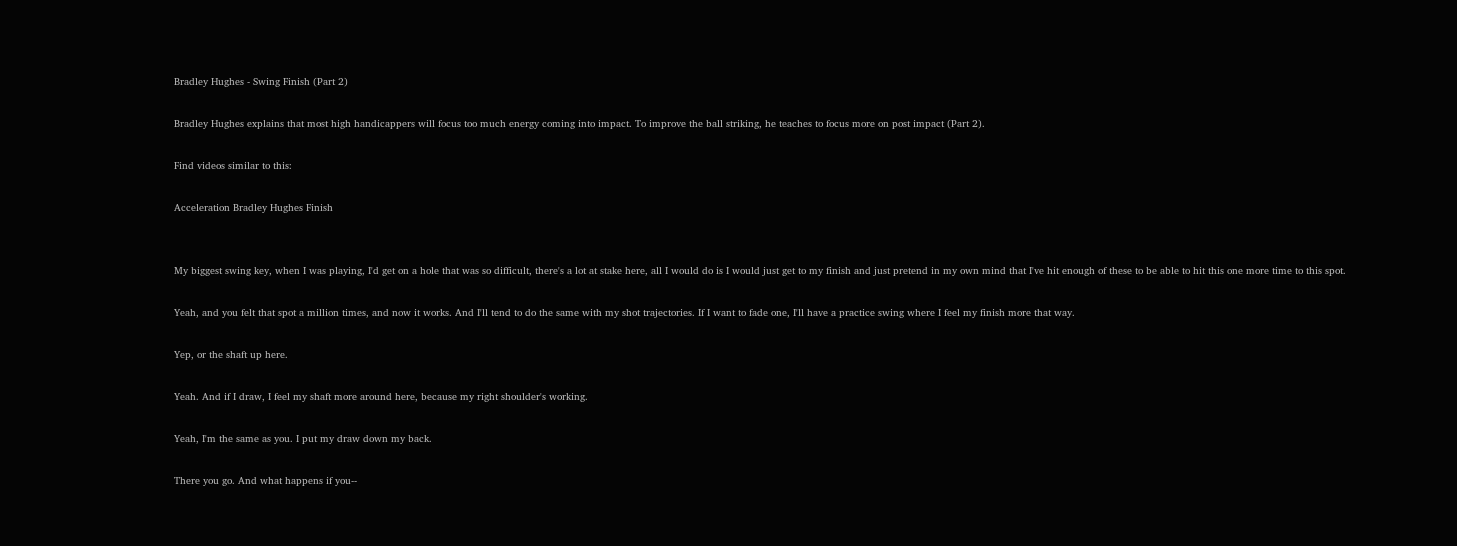Bradley Hughes - Swing Finish (Part 2)

Bradley Hughes explains that most high handicappers will focus too much energy coming into impact. To improve the ball striking, he teaches to focus more on post impact (Part 2).

Find videos similar to this:

Acceleration Bradley Hughes Finish


My biggest swing key, when I was playing, I'd get on a hole that was so difficult, there's a lot at stake here, all I would do is I would just get to my finish and just pretend in my own mind that I've hit enough of these to be able to hit this one more time to this spot.

Yeah, and you felt that spot a million times, and now it works. And I'll tend to do the same with my shot trajectories. If I want to fade one, I'll have a practice swing where I feel my finish more that way.

Yep, or the shaft up here.

Yeah. And if I draw, I feel my shaft more around here, because my right shoulder's working.

Yeah, I'm the same as you. I put my draw down my back.

There you go. And what happens if you--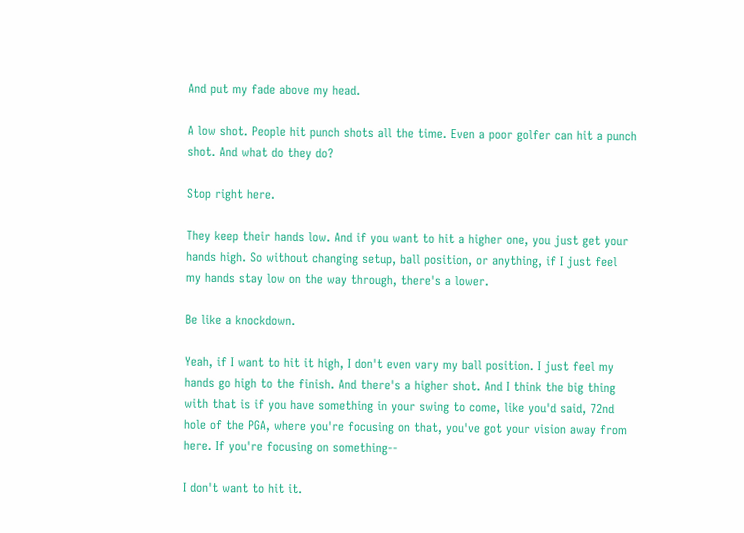And put my fade above my head.

A low shot. People hit punch shots all the time. Even a poor golfer can hit a punch shot. And what do they do?

Stop right here.

They keep their hands low. And if you want to hit a higher one, you just get your hands high. So without changing setup, ball position, or anything, if I just feel my hands stay low on the way through, there's a lower.

Be like a knockdown.

Yeah, if I want to hit it high, I don't even vary my ball position. I just feel my hands go high to the finish. And there's a higher shot. And I think the big thing with that is if you have something in your swing to come, like you'd said, 72nd hole of the PGA, where you're focusing on that, you've got your vision away from here. If you're focusing on something--

I don't want to hit it.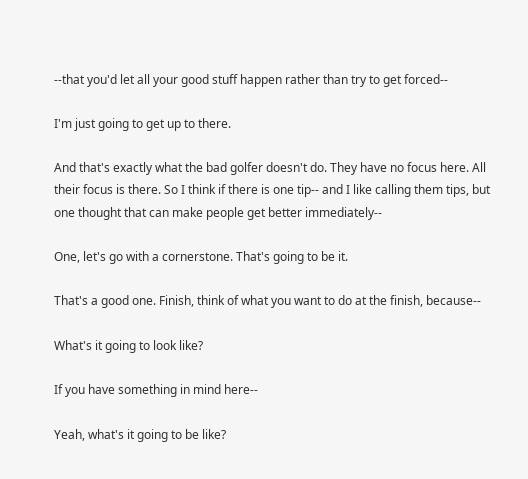--that you'd let all your good stuff happen rather than try to get forced--

I'm just going to get up to there.

And that's exactly what the bad golfer doesn't do. They have no focus here. All their focus is there. So I think if there is one tip-- and I like calling them tips, but one thought that can make people get better immediately--

One, let's go with a cornerstone. That's going to be it.

That's a good one. Finish, think of what you want to do at the finish, because--

What's it going to look like?

If you have something in mind here--

Yeah, what's it going to be like?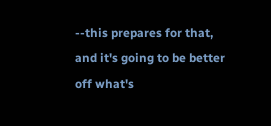--this prepares for that, and it's going to be better off what's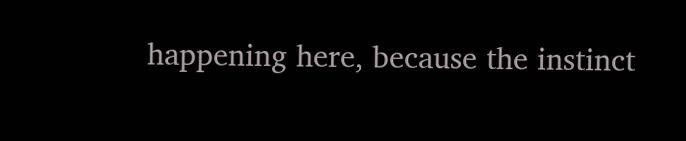happening here, because the instinct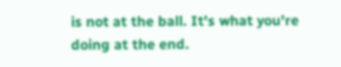is not at the ball. It's what you're doing at the end.